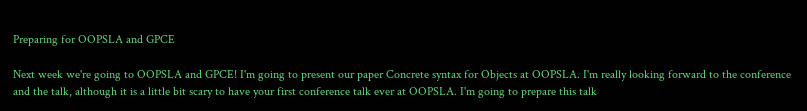Preparing for OOPSLA and GPCE

Next week we're going to OOPSLA and GPCE! I'm going to present our paper Concrete syntax for Objects at OOPSLA. I'm really looking forward to the conference and the talk, although it is a little bit scary to have your first conference talk ever at OOPSLA. I'm going to prepare this talk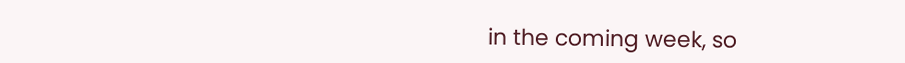in the coming week, so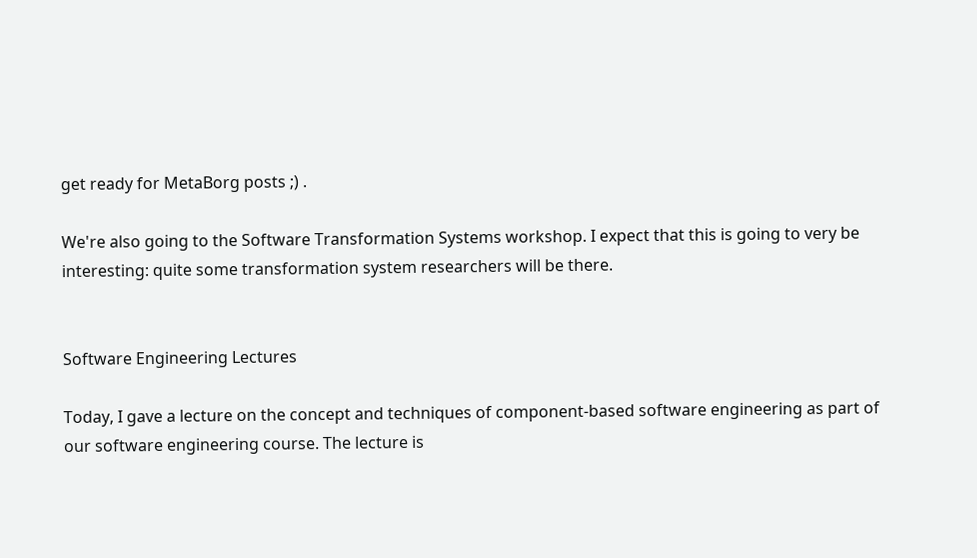get ready for MetaBorg posts ;) .

We're also going to the Software Transformation Systems workshop. I expect that this is going to very be interesting: quite some transformation system researchers will be there.


Software Engineering Lectures

Today, I gave a lecture on the concept and techniques of component-based software engineering as part of our software engineering course. The lecture is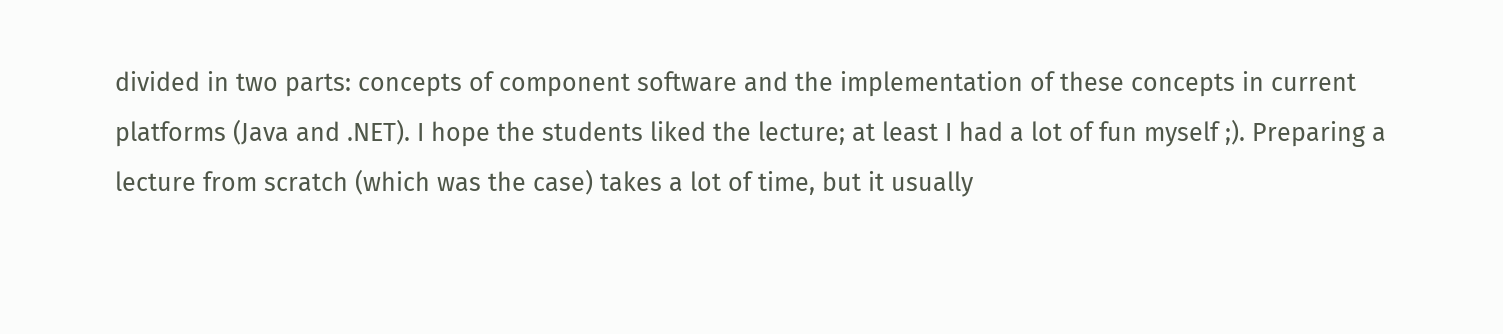divided in two parts: concepts of component software and the implementation of these concepts in current platforms (Java and .NET). I hope the students liked the lecture; at least I had a lot of fun myself ;). Preparing a lecture from scratch (which was the case) takes a lot of time, but it usually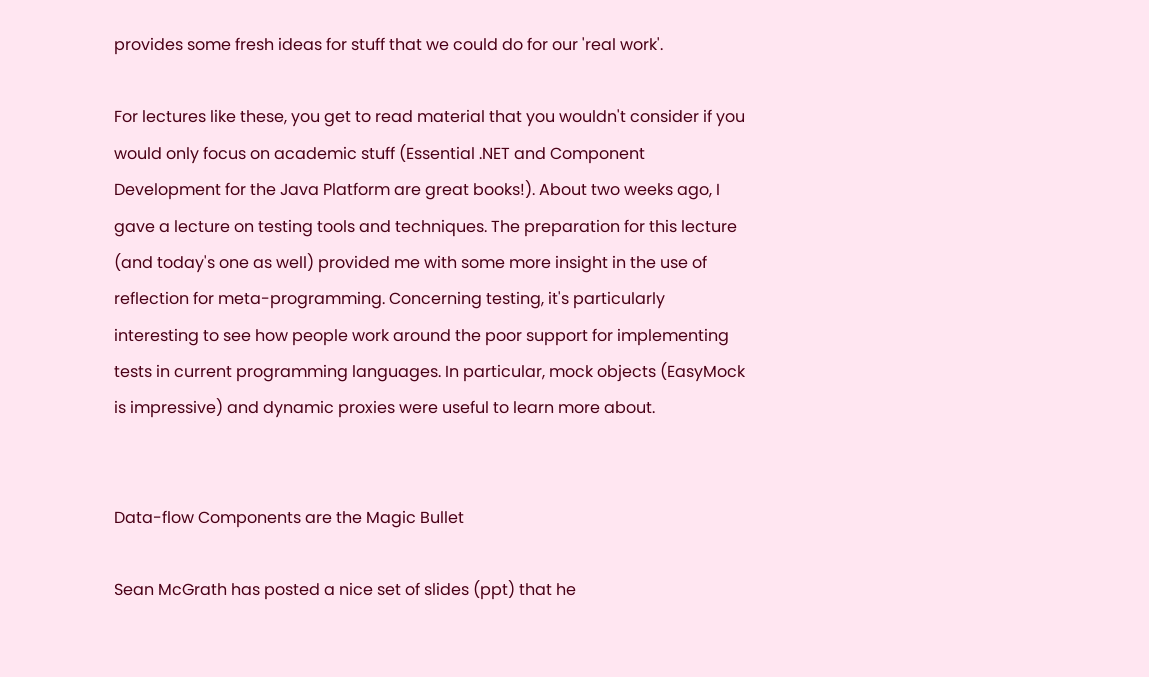provides some fresh ideas for stuff that we could do for our 'real work'.

For lectures like these, you get to read material that you wouldn't consider if you would only focus on academic stuff (Essential .NET and Component Development for the Java Platform are great books!). About two weeks ago, I gave a lecture on testing tools and techniques. The preparation for this lecture (and today's one as well) provided me with some more insight in the use of reflection for meta-programming. Concerning testing, it's particularly interesting to see how people work around the poor support for implementing tests in current programming languages. In particular, mock objects (EasyMock is impressive) and dynamic proxies were useful to learn more about.


Data-flow Components are the Magic Bullet

Sean McGrath has posted a nice set of slides (ppt) that he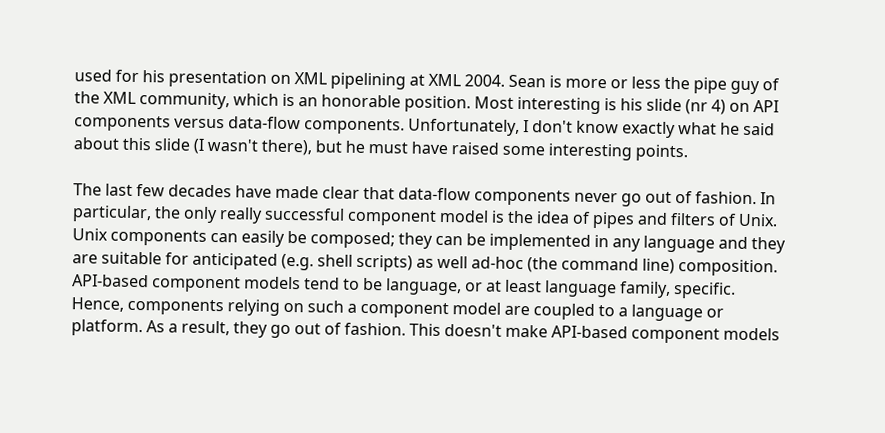used for his presentation on XML pipelining at XML 2004. Sean is more or less the pipe guy of the XML community, which is an honorable position. Most interesting is his slide (nr 4) on API components versus data-flow components. Unfortunately, I don't know exactly what he said about this slide (I wasn't there), but he must have raised some interesting points.

The last few decades have made clear that data-flow components never go out of fashion. In particular, the only really successful component model is the idea of pipes and filters of Unix. Unix components can easily be composed; they can be implemented in any language and they are suitable for anticipated (e.g. shell scripts) as well ad-hoc (the command line) composition. API-based component models tend to be language, or at least language family, specific. Hence, components relying on such a component model are coupled to a language or platform. As a result, they go out of fashion. This doesn't make API-based component models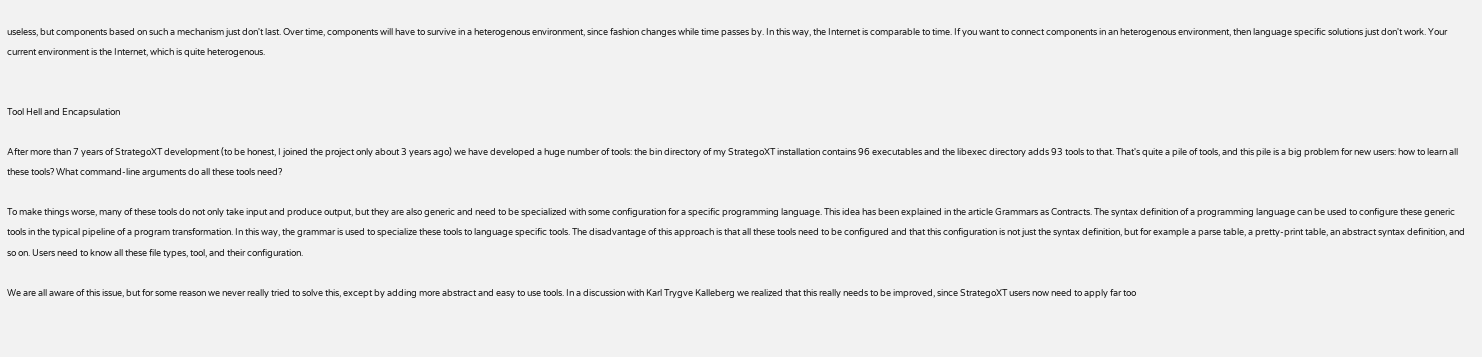useless, but components based on such a mechanism just don't last. Over time, components will have to survive in a heterogenous environment, since fashion changes while time passes by. In this way, the Internet is comparable to time. If you want to connect components in an heterogenous environment, then language specific solutions just don't work. Your current environment is the Internet, which is quite heterogenous.


Tool Hell and Encapsulation

After more than 7 years of StrategoXT development (to be honest, I joined the project only about 3 years ago) we have developed a huge number of tools: the bin directory of my StrategoXT installation contains 96 executables and the libexec directory adds 93 tools to that. That's quite a pile of tools, and this pile is a big problem for new users: how to learn all these tools? What command-line arguments do all these tools need?

To make things worse, many of these tools do not only take input and produce output, but they are also generic and need to be specialized with some configuration for a specific programming language. This idea has been explained in the article Grammars as Contracts. The syntax definition of a programming language can be used to configure these generic tools in the typical pipeline of a program transformation. In this way, the grammar is used to specialize these tools to language specific tools. The disadvantage of this approach is that all these tools need to be configured and that this configuration is not just the syntax definition, but for example a parse table, a pretty-print table, an abstract syntax definition, and so on. Users need to know all these file types, tool, and their configuration.

We are all aware of this issue, but for some reason we never really tried to solve this, except by adding more abstract and easy to use tools. In a discussion with Karl Trygve Kalleberg we realized that this really needs to be improved, since StrategoXT users now need to apply far too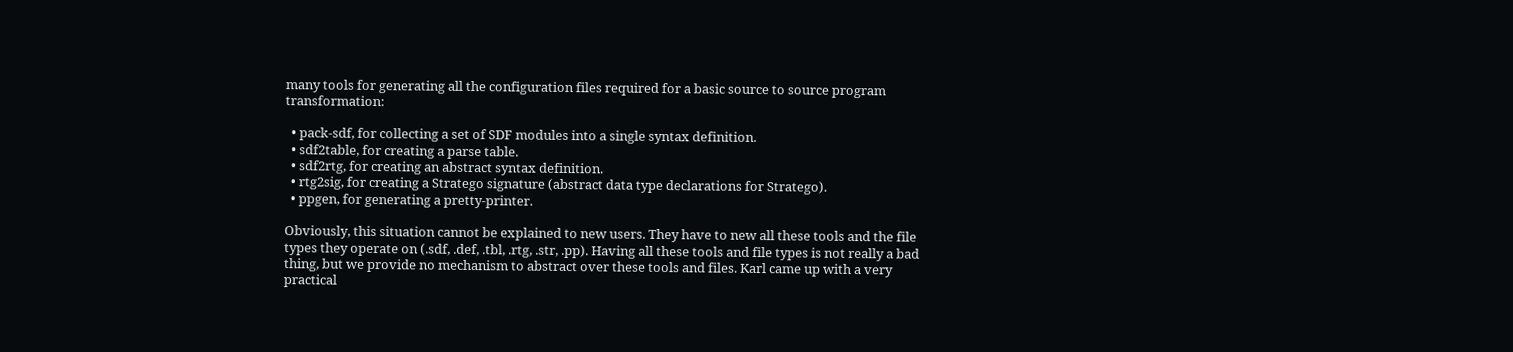many tools for generating all the configuration files required for a basic source to source program transformation:

  • pack-sdf, for collecting a set of SDF modules into a single syntax definition.
  • sdf2table, for creating a parse table.
  • sdf2rtg, for creating an abstract syntax definition.
  • rtg2sig, for creating a Stratego signature (abstract data type declarations for Stratego).
  • ppgen, for generating a pretty-printer.

Obviously, this situation cannot be explained to new users. They have to new all these tools and the file types they operate on (.sdf, .def, .tbl, .rtg, .str, .pp). Having all these tools and file types is not really a bad thing, but we provide no mechanism to abstract over these tools and files. Karl came up with a very practical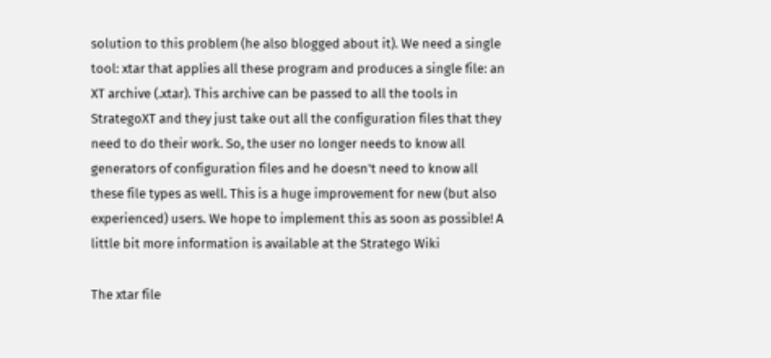solution to this problem (he also blogged about it). We need a single tool: xtar that applies all these program and produces a single file: an XT archive (.xtar). This archive can be passed to all the tools in StrategoXT and they just take out all the configuration files that they need to do their work. So, the user no longer needs to know all generators of configuration files and he doesn't need to know all these file types as well. This is a huge improvement for new (but also experienced) users. We hope to implement this as soon as possible! A little bit more information is available at the Stratego Wiki

The xtar file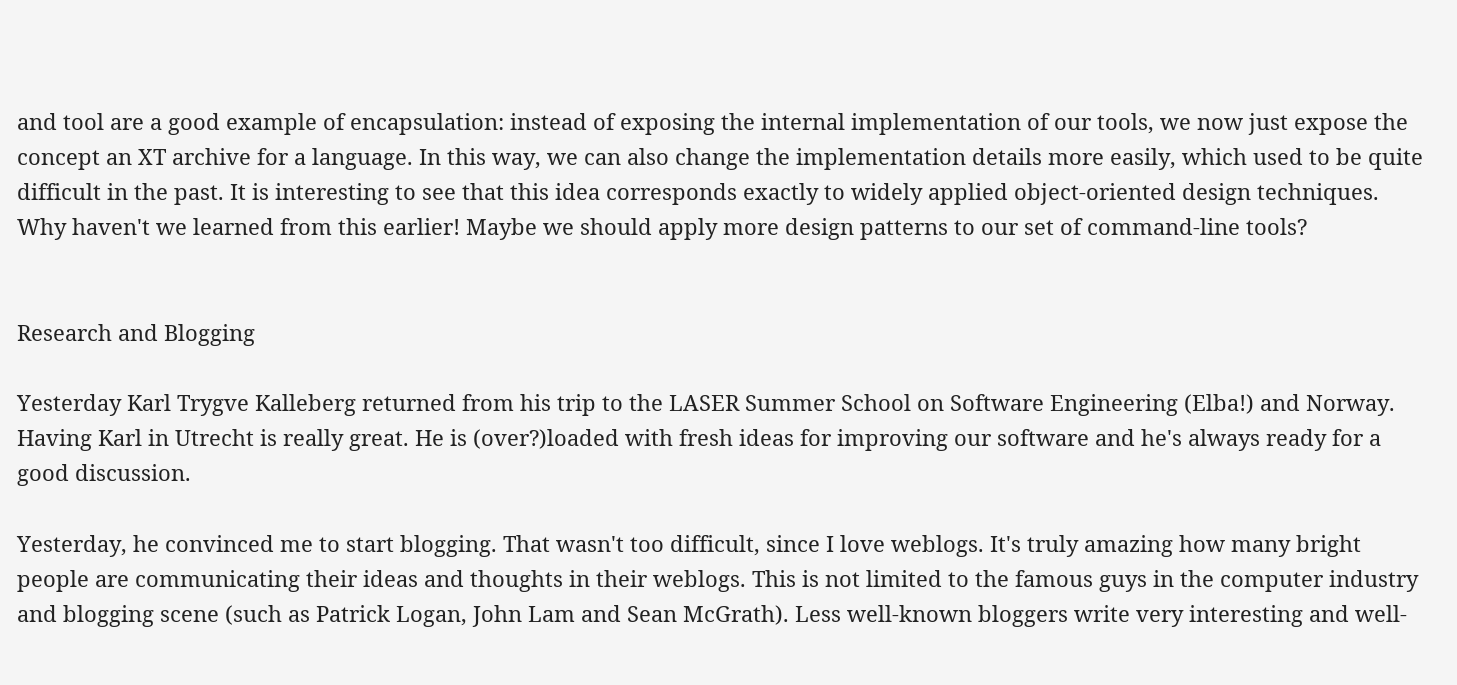and tool are a good example of encapsulation: instead of exposing the internal implementation of our tools, we now just expose the concept an XT archive for a language. In this way, we can also change the implementation details more easily, which used to be quite difficult in the past. It is interesting to see that this idea corresponds exactly to widely applied object-oriented design techniques. Why haven't we learned from this earlier! Maybe we should apply more design patterns to our set of command-line tools?


Research and Blogging

Yesterday Karl Trygve Kalleberg returned from his trip to the LASER Summer School on Software Engineering (Elba!) and Norway. Having Karl in Utrecht is really great. He is (over?)loaded with fresh ideas for improving our software and he's always ready for a good discussion.

Yesterday, he convinced me to start blogging. That wasn't too difficult, since I love weblogs. It's truly amazing how many bright people are communicating their ideas and thoughts in their weblogs. This is not limited to the famous guys in the computer industry and blogging scene (such as Patrick Logan, John Lam and Sean McGrath). Less well-known bloggers write very interesting and well-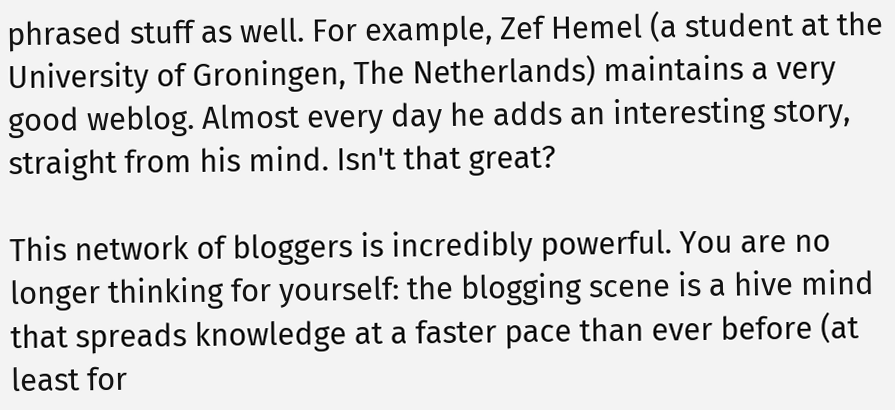phrased stuff as well. For example, Zef Hemel (a student at the University of Groningen, The Netherlands) maintains a very good weblog. Almost every day he adds an interesting story, straight from his mind. Isn't that great?

This network of bloggers is incredibly powerful. You are no longer thinking for yourself: the blogging scene is a hive mind that spreads knowledge at a faster pace than ever before (at least for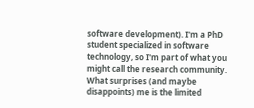software development). I'm a PhD student specialized in software technology, so I'm part of what you might call the research community. What surprises (and maybe disappoints) me is the limited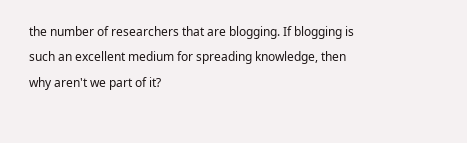the number of researchers that are blogging. If blogging is such an excellent medium for spreading knowledge, then why aren't we part of it?